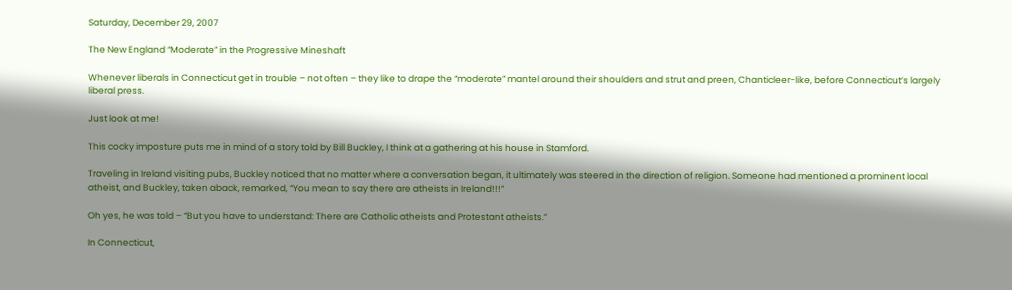Saturday, December 29, 2007

The New England “Moderate” in the Progressive Mineshaft

Whenever liberals in Connecticut get in trouble – not often – they like to drape the “moderate” mantel around their shoulders and strut and preen, Chanticleer-like, before Connecticut’s largely liberal press.

Just look at me!

This cocky imposture puts me in mind of a story told by Bill Buckley, I think at a gathering at his house in Stamford.

Traveling in Ireland visiting pubs, Buckley noticed that no matter where a conversation began, it ultimately was steered in the direction of religion. Someone had mentioned a prominent local atheist, and Buckley, taken aback, remarked, “You mean to say there are atheists in Ireland!!!”

Oh yes, he was told – “But you have to understand: There are Catholic atheists and Protestant atheists.”

In Connecticut,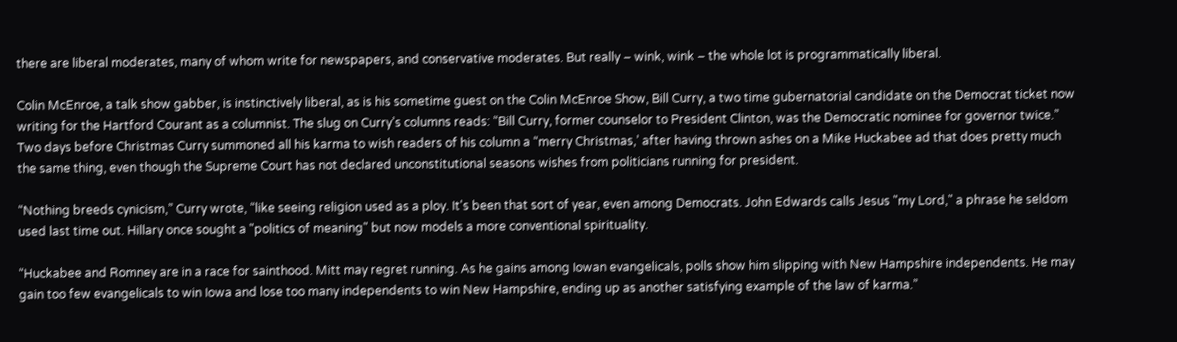there are liberal moderates, many of whom write for newspapers, and conservative moderates. But really – wink, wink – the whole lot is programmatically liberal.

Colin McEnroe, a talk show gabber, is instinctively liberal, as is his sometime guest on the Colin McEnroe Show, Bill Curry, a two time gubernatorial candidate on the Democrat ticket now writing for the Hartford Courant as a columnist. The slug on Curry’s columns reads: “Bill Curry, former counselor to President Clinton, was the Democratic nominee for governor twice.” Two days before Christmas Curry summoned all his karma to wish readers of his column a “merry Christmas,’ after having thrown ashes on a Mike Huckabee ad that does pretty much the same thing, even though the Supreme Court has not declared unconstitutional seasons wishes from politicians running for president.

“Nothing breeds cynicism,” Curry wrote, “like seeing religion used as a ploy. It's been that sort of year, even among Democrats. John Edwards calls Jesus "my Lord," a phrase he seldom used last time out. Hillary once sought a "politics of meaning" but now models a more conventional spirituality.

“Huckabee and Romney are in a race for sainthood. Mitt may regret running. As he gains among Iowan evangelicals, polls show him slipping with New Hampshire independents. He may gain too few evangelicals to win Iowa and lose too many independents to win New Hampshire, ending up as another satisfying example of the law of karma.”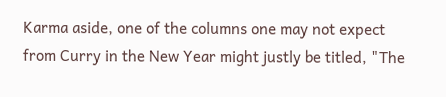Karma aside, one of the columns one may not expect from Curry in the New Year might justly be titled, "The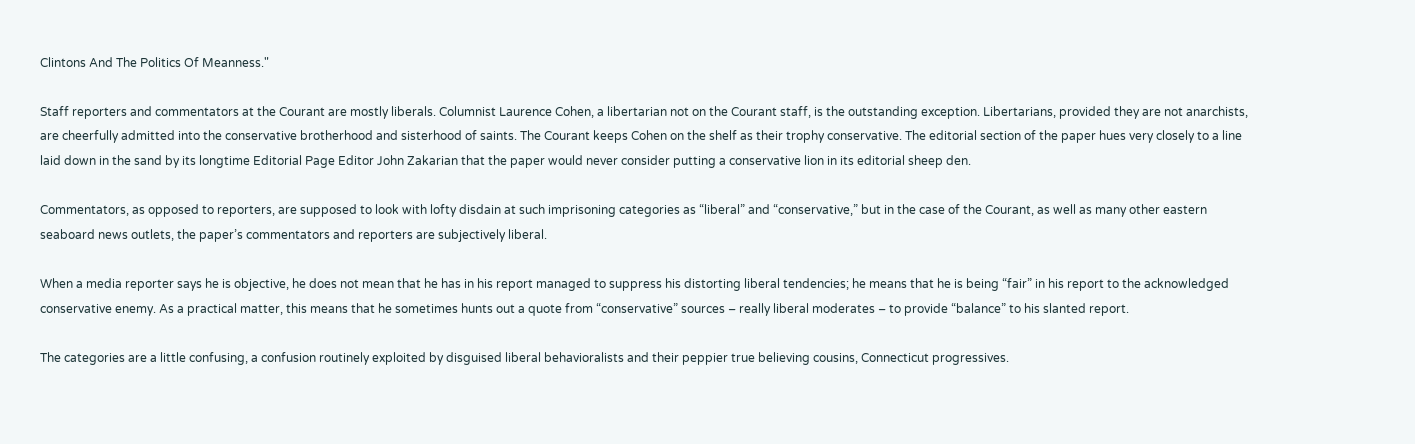Clintons And The Politics Of Meanness."

Staff reporters and commentators at the Courant are mostly liberals. Columnist Laurence Cohen, a libertarian not on the Courant staff, is the outstanding exception. Libertarians, provided they are not anarchists, are cheerfully admitted into the conservative brotherhood and sisterhood of saints. The Courant keeps Cohen on the shelf as their trophy conservative. The editorial section of the paper hues very closely to a line laid down in the sand by its longtime Editorial Page Editor John Zakarian that the paper would never consider putting a conservative lion in its editorial sheep den.

Commentators, as opposed to reporters, are supposed to look with lofty disdain at such imprisoning categories as “liberal” and “conservative,” but in the case of the Courant, as well as many other eastern seaboard news outlets, the paper’s commentators and reporters are subjectively liberal.

When a media reporter says he is objective, he does not mean that he has in his report managed to suppress his distorting liberal tendencies; he means that he is being “fair” in his report to the acknowledged conservative enemy. As a practical matter, this means that he sometimes hunts out a quote from “conservative” sources – really liberal moderates – to provide “balance” to his slanted report.

The categories are a little confusing, a confusion routinely exploited by disguised liberal behavioralists and their peppier true believing cousins, Connecticut progressives.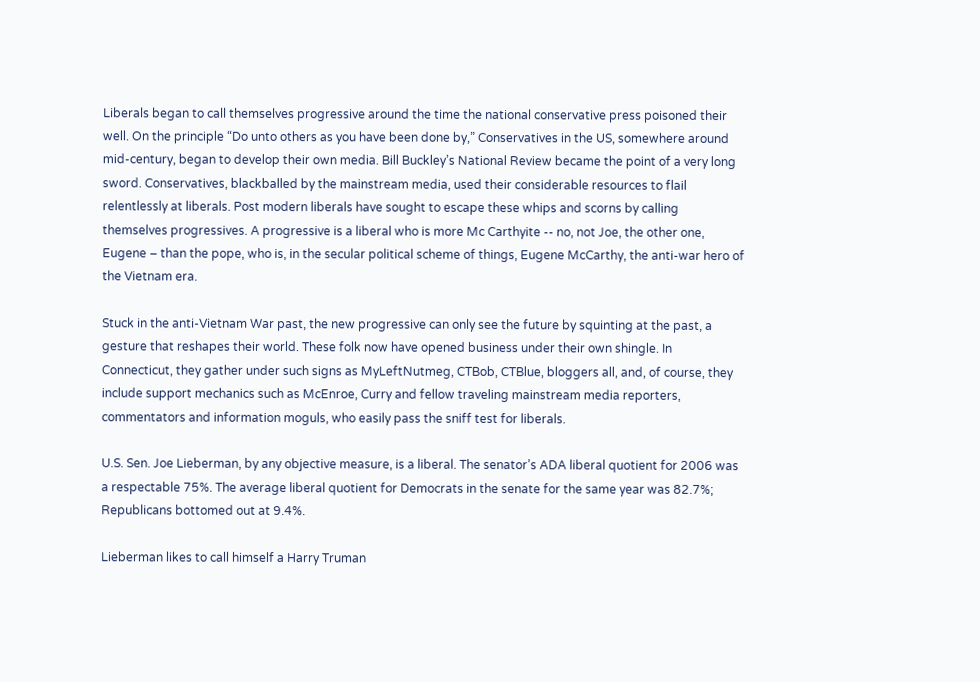Liberals began to call themselves progressive around the time the national conservative press poisoned their well. On the principle “Do unto others as you have been done by,” Conservatives in the US, somewhere around mid-century, began to develop their own media. Bill Buckley’s National Review became the point of a very long sword. Conservatives, blackballed by the mainstream media, used their considerable resources to flail relentlessly at liberals. Post modern liberals have sought to escape these whips and scorns by calling themselves progressives. A progressive is a liberal who is more Mc Carthyite -- no, not Joe, the other one, Eugene – than the pope, who is, in the secular political scheme of things, Eugene McCarthy, the anti-war hero of the Vietnam era.

Stuck in the anti-Vietnam War past, the new progressive can only see the future by squinting at the past, a gesture that reshapes their world. These folk now have opened business under their own shingle. In Connecticut, they gather under such signs as MyLeftNutmeg, CTBob, CTBlue, bloggers all, and, of course, they include support mechanics such as McEnroe, Curry and fellow traveling mainstream media reporters, commentators and information moguls, who easily pass the sniff test for liberals.

U.S. Sen. Joe Lieberman, by any objective measure, is a liberal. The senator’s ADA liberal quotient for 2006 was a respectable 75%. The average liberal quotient for Democrats in the senate for the same year was 82.7%; Republicans bottomed out at 9.4%.

Lieberman likes to call himself a Harry Truman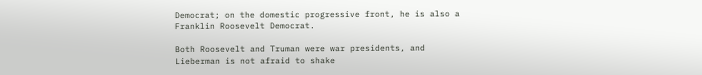Democrat; on the domestic progressive front, he is also a Franklin Roosevelt Democrat.

Both Roosevelt and Truman were war presidents, and Lieberman is not afraid to shake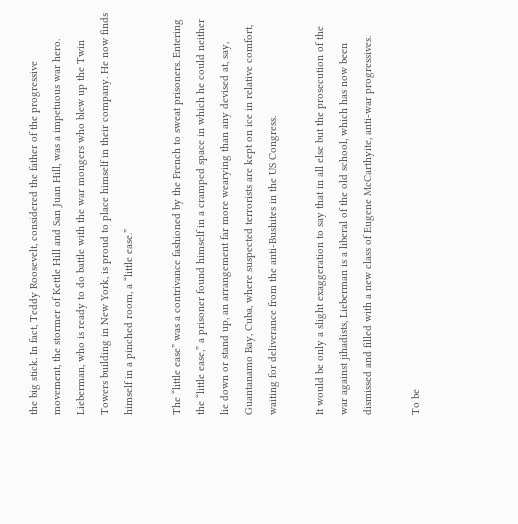the big stick. In fact, Teddy Roosevelt, considered the father of the progressive movement, the stormer of Kettle Hill and San Juan Hill, was a impetuous war hero. Lieberman, who is ready to do battle with the war mongers who blew up the Twin Towers building in New York, is proud to place himself in their company. He now finds himself in a pinched room, a “little ease.”

The “little ease” was a contrivance fashioned by the French to sweat prisoners. Entering the “little ease,” a prisoner found himself in a cramped space in which he could neither lie down or stand up, an arrangement far more wearying than any devised at, say, Guantanamo Bay, Cuba, where suspected terrorists are kept on ice in relative comfort, waiting for deliverance from the anti-Bushites in the US Congress.

It would be only a slight exaggeration to say that in all else but the prosecution of the war against jihadists, Lieberman is a liberal of the old school, which has now been dismissed and filled with a new class of Eugene McCarthyite, anti-war progressives.

To be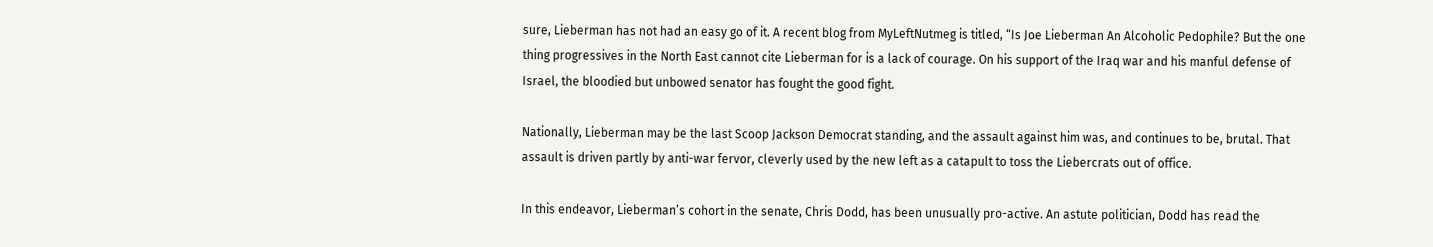sure, Lieberman has not had an easy go of it. A recent blog from MyLeftNutmeg is titled, “Is Joe Lieberman An Alcoholic Pedophile? But the one thing progressives in the North East cannot cite Lieberman for is a lack of courage. On his support of the Iraq war and his manful defense of Israel, the bloodied but unbowed senator has fought the good fight.

Nationally, Lieberman may be the last Scoop Jackson Democrat standing, and the assault against him was, and continues to be, brutal. That assault is driven partly by anti-war fervor, cleverly used by the new left as a catapult to toss the Liebercrats out of office.

In this endeavor, Lieberman’s cohort in the senate, Chris Dodd, has been unusually pro-active. An astute politician, Dodd has read the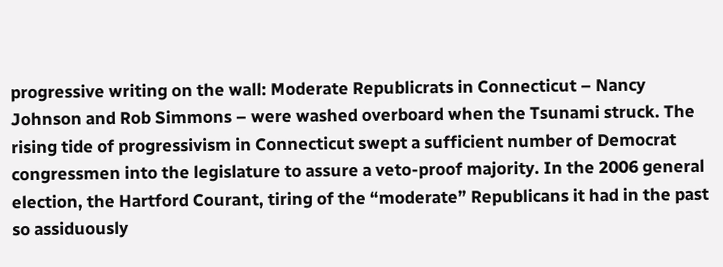progressive writing on the wall: Moderate Republicrats in Connecticut – Nancy Johnson and Rob Simmons – were washed overboard when the Tsunami struck. The rising tide of progressivism in Connecticut swept a sufficient number of Democrat congressmen into the legislature to assure a veto-proof majority. In the 2006 general election, the Hartford Courant, tiring of the “moderate” Republicans it had in the past so assiduously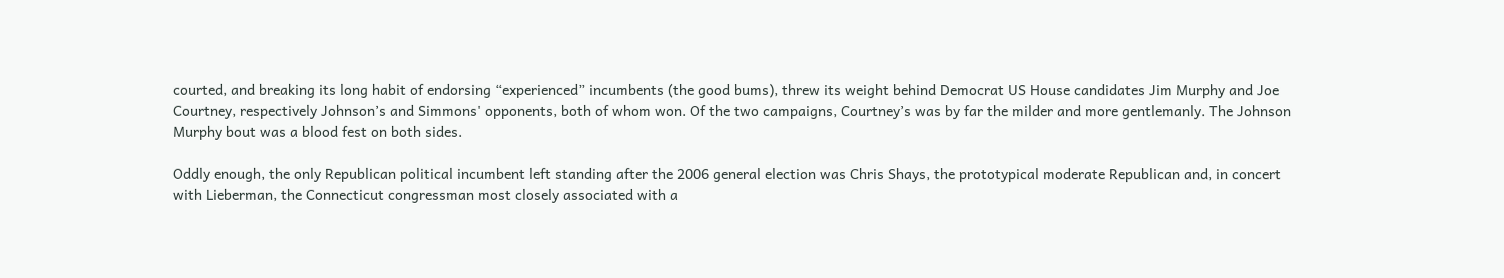courted, and breaking its long habit of endorsing “experienced” incumbents (the good bums), threw its weight behind Democrat US House candidates Jim Murphy and Joe Courtney, respectively Johnson’s and Simmons' opponents, both of whom won. Of the two campaigns, Courtney’s was by far the milder and more gentlemanly. The Johnson Murphy bout was a blood fest on both sides.

Oddly enough, the only Republican political incumbent left standing after the 2006 general election was Chris Shays, the prototypical moderate Republican and, in concert with Lieberman, the Connecticut congressman most closely associated with a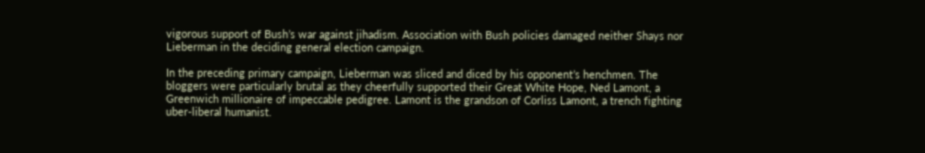vigorous support of Bush’s war against jihadism. Association with Bush policies damaged neither Shays nor Lieberman in the deciding general election campaign.

In the preceding primary campaign, Lieberman was sliced and diced by his opponent’s henchmen. The bloggers were particularly brutal as they cheerfully supported their Great White Hope, Ned Lamont, a Greenwich millionaire of impeccable pedigree. Lamont is the grandson of Corliss Lamont, a trench fighting uber-liberal humanist.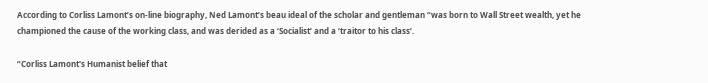According to Corliss Lamont’s on-line biography, Ned Lamont’s beau ideal of the scholar and gentleman “was born to Wall Street wealth, yet he championed the cause of the working class, and was derided as a ‘Socialist’ and a ‘traitor to his class’.

“Corliss Lamont's Humanist belief that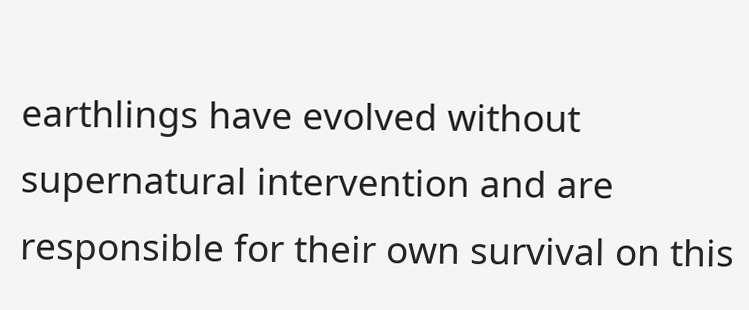earthlings have evolved without supernatural intervention and are responsible for their own survival on this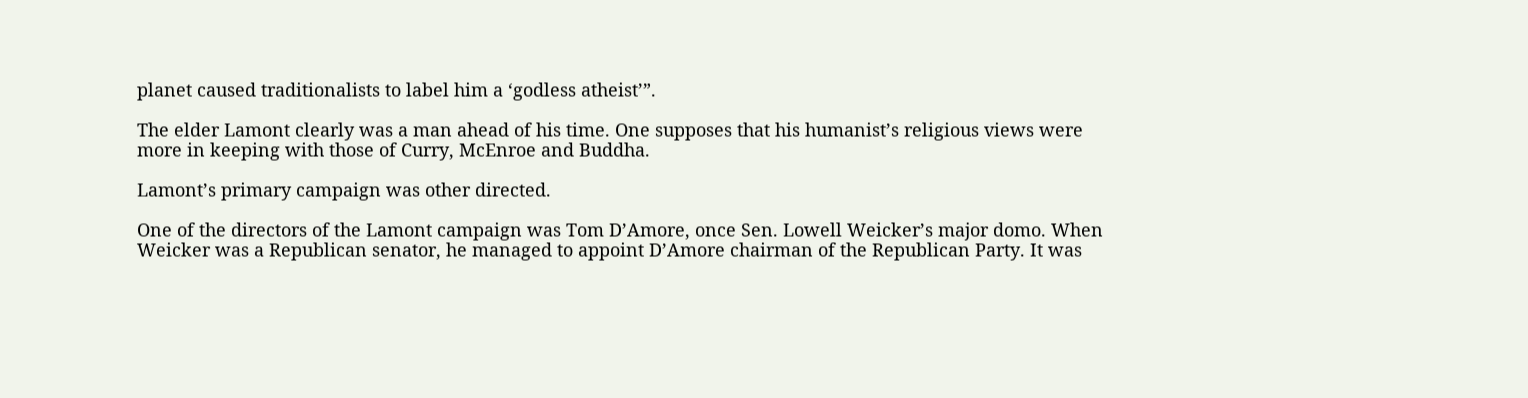planet caused traditionalists to label him a ‘godless atheist’”.

The elder Lamont clearly was a man ahead of his time. One supposes that his humanist’s religious views were more in keeping with those of Curry, McEnroe and Buddha.

Lamont’s primary campaign was other directed.

One of the directors of the Lamont campaign was Tom D’Amore, once Sen. Lowell Weicker’s major domo. When Weicker was a Republican senator, he managed to appoint D’Amore chairman of the Republican Party. It was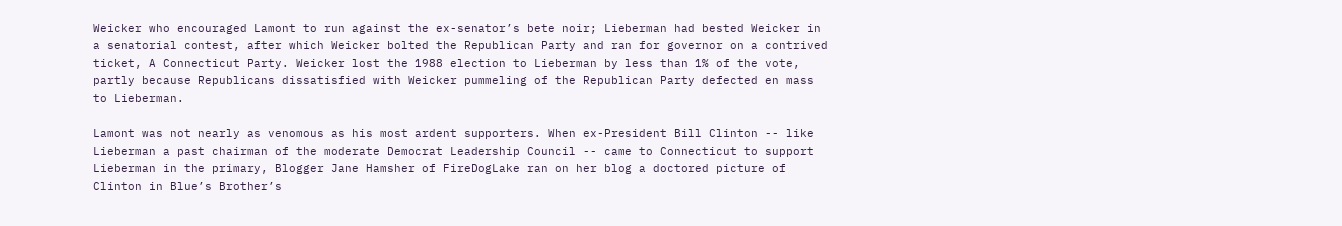Weicker who encouraged Lamont to run against the ex-senator’s bete noir; Lieberman had bested Weicker in a senatorial contest, after which Weicker bolted the Republican Party and ran for governor on a contrived ticket, A Connecticut Party. Weicker lost the 1988 election to Lieberman by less than 1% of the vote, partly because Republicans dissatisfied with Weicker pummeling of the Republican Party defected en mass to Lieberman.

Lamont was not nearly as venomous as his most ardent supporters. When ex-President Bill Clinton -- like Lieberman a past chairman of the moderate Democrat Leadership Council -- came to Connecticut to support Lieberman in the primary, Blogger Jane Hamsher of FireDogLake ran on her blog a doctored picture of Clinton in Blue’s Brother’s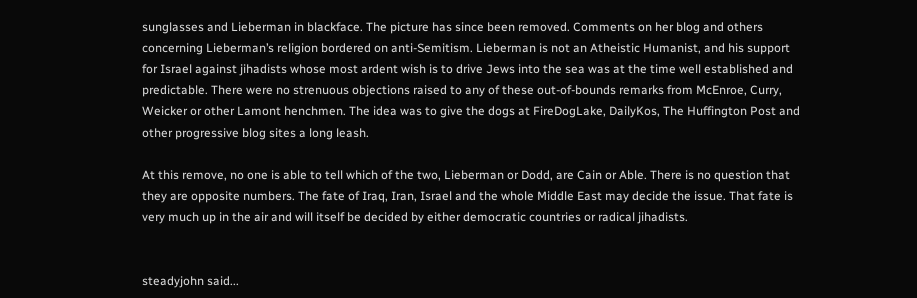sunglasses and Lieberman in blackface. The picture has since been removed. Comments on her blog and others concerning Lieberman’s religion bordered on anti-Semitism. Lieberman is not an Atheistic Humanist, and his support for Israel against jihadists whose most ardent wish is to drive Jews into the sea was at the time well established and predictable. There were no strenuous objections raised to any of these out-of-bounds remarks from McEnroe, Curry, Weicker or other Lamont henchmen. The idea was to give the dogs at FireDogLake, DailyKos, The Huffington Post and other progressive blog sites a long leash.

At this remove, no one is able to tell which of the two, Lieberman or Dodd, are Cain or Able. There is no question that they are opposite numbers. The fate of Iraq, Iran, Israel and the whole Middle East may decide the issue. That fate is very much up in the air and will itself be decided by either democratic countries or radical jihadists.


steadyjohn said...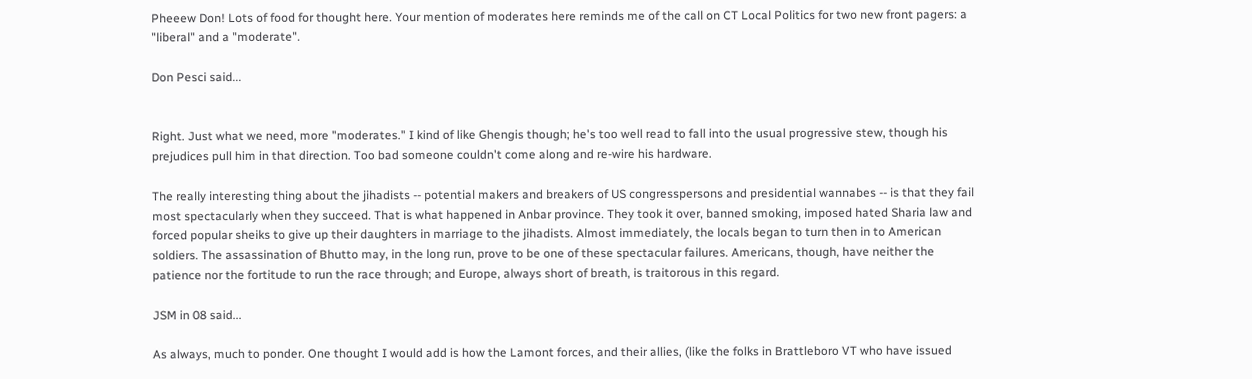Pheeew Don! Lots of food for thought here. Your mention of moderates here reminds me of the call on CT Local Politics for two new front pagers: a "liberal" and a "moderate".

Don Pesci said...


Right. Just what we need, more "moderates." I kind of like Ghengis though; he's too well read to fall into the usual progressive stew, though his prejudices pull him in that direction. Too bad someone couldn't come along and re-wire his hardware.

The really interesting thing about the jihadists -- potential makers and breakers of US congresspersons and presidential wannabes -- is that they fail most spectacularly when they succeed. That is what happened in Anbar province. They took it over, banned smoking, imposed hated Sharia law and forced popular sheiks to give up their daughters in marriage to the jihadists. Almost immediately, the locals began to turn then in to American soldiers. The assassination of Bhutto may, in the long run, prove to be one of these spectacular failures. Americans, though, have neither the patience nor the fortitude to run the race through; and Europe, always short of breath, is traitorous in this regard.

JSM in 08 said...

As always, much to ponder. One thought I would add is how the Lamont forces, and their allies, (like the folks in Brattleboro VT who have issued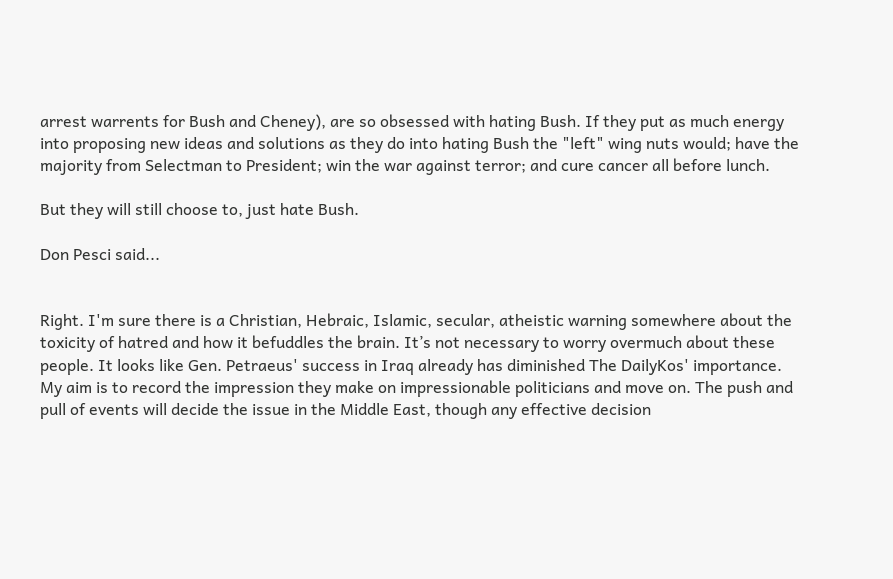arrest warrents for Bush and Cheney), are so obsessed with hating Bush. If they put as much energy into proposing new ideas and solutions as they do into hating Bush the "left" wing nuts would; have the majority from Selectman to President; win the war against terror; and cure cancer all before lunch.

But they will still choose to, just hate Bush.

Don Pesci said...


Right. I'm sure there is a Christian, Hebraic, Islamic, secular, atheistic warning somewhere about the toxicity of hatred and how it befuddles the brain. It’s not necessary to worry overmuch about these people. It looks like Gen. Petraeus' success in Iraq already has diminished The DailyKos' importance. My aim is to record the impression they make on impressionable politicians and move on. The push and pull of events will decide the issue in the Middle East, though any effective decision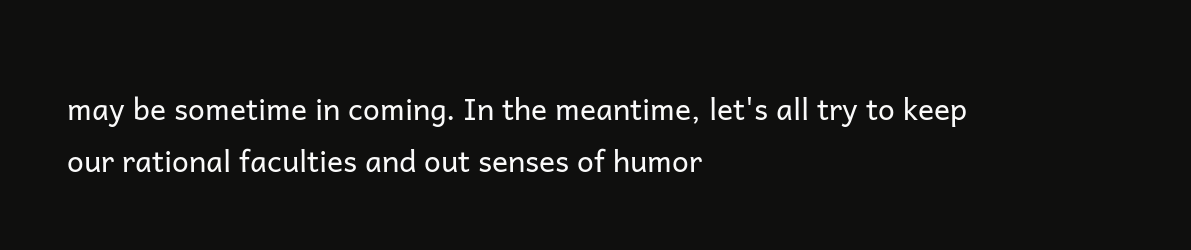may be sometime in coming. In the meantime, let's all try to keep our rational faculties and out senses of humor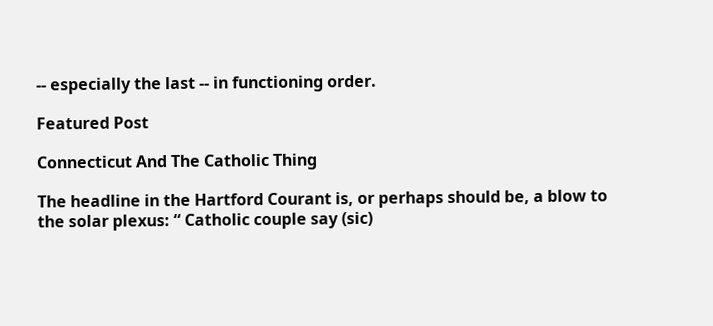-- especially the last -- in functioning order.

Featured Post

Connecticut And The Catholic Thing

The headline in the Hartford Courant is, or perhaps should be, a blow to the solar plexus: “ Catholic couple say (sic)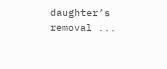daughter’s removal ...